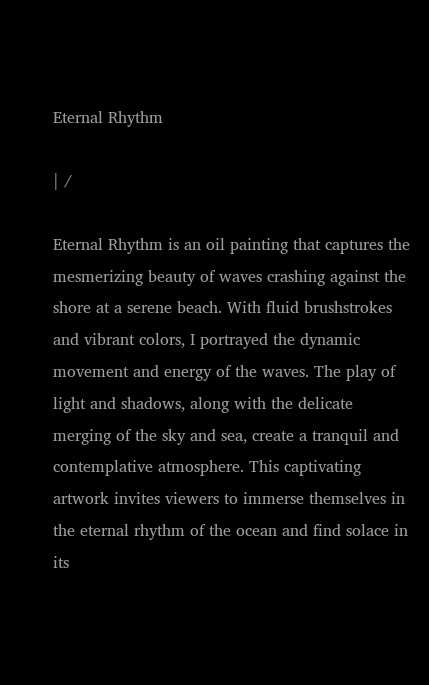Eternal Rhythm

| /

Eternal Rhythm is an oil painting that captures the mesmerizing beauty of waves crashing against the shore at a serene beach. With fluid brushstrokes and vibrant colors, I portrayed the dynamic movement and energy of the waves. The play of light and shadows, along with the delicate merging of the sky and sea, create a tranquil and contemplative atmosphere. This captivating artwork invites viewers to immerse themselves in the eternal rhythm of the ocean and find solace in its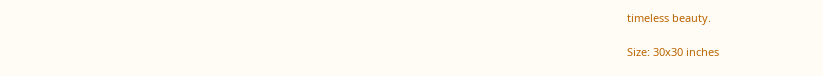timeless beauty.

Size: 30x30 inches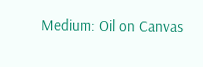Medium: Oil on Canvas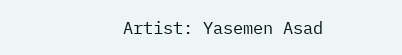Artist: Yasemen Asad